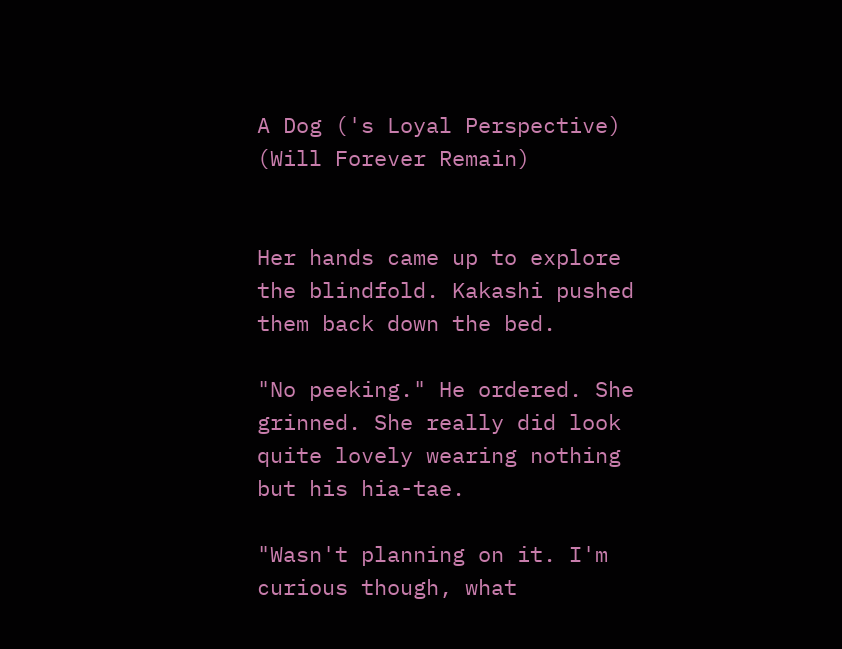A Dog ('s Loyal Perspective) (Will Forever Remain)


Her hands came up to explore the blindfold. Kakashi pushed them back down the bed.

"No peeking." He ordered. She grinned. She really did look quite lovely wearing nothing but his hia-tae.

"Wasn't planning on it. I'm curious though, what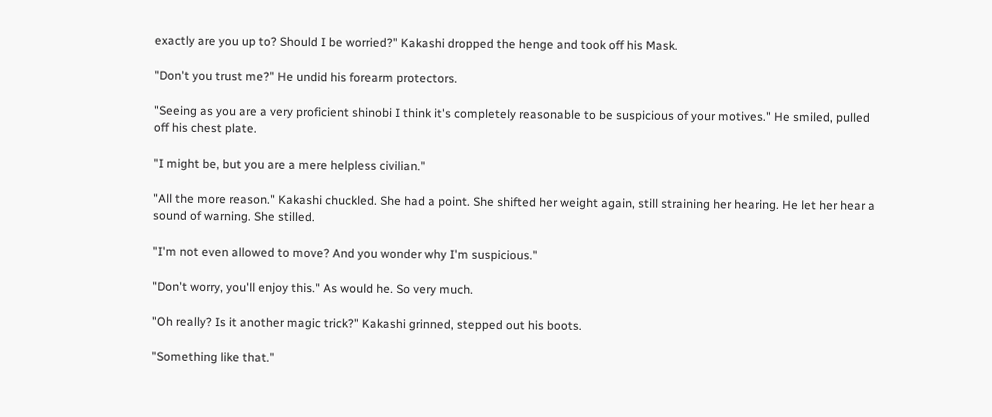exactly are you up to? Should I be worried?" Kakashi dropped the henge and took off his Mask.

"Don't you trust me?" He undid his forearm protectors.

"Seeing as you are a very proficient shinobi I think it's completely reasonable to be suspicious of your motives." He smiled, pulled off his chest plate.

"I might be, but you are a mere helpless civilian."

"All the more reason." Kakashi chuckled. She had a point. She shifted her weight again, still straining her hearing. He let her hear a sound of warning. She stilled.

"I'm not even allowed to move? And you wonder why I'm suspicious."

"Don't worry, you'll enjoy this." As would he. So very much.

"Oh really? Is it another magic trick?" Kakashi grinned, stepped out his boots.

"Something like that."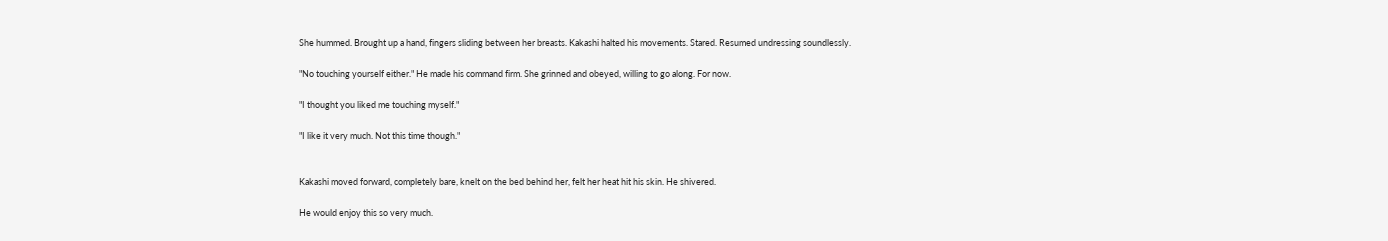She hummed. Brought up a hand, fingers sliding between her breasts. Kakashi halted his movements. Stared. Resumed undressing soundlessly.

"No touching yourself either." He made his command firm. She grinned and obeyed, willing to go along. For now.

"I thought you liked me touching myself."

"I like it very much. Not this time though."


Kakashi moved forward, completely bare, knelt on the bed behind her, felt her heat hit his skin. He shivered.

He would enjoy this so very much.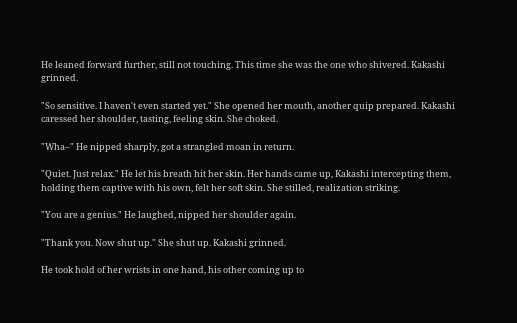He leaned forward further, still not touching. This time she was the one who shivered. Kakashi grinned.

"So sensitive. I haven't even started yet." She opened her mouth, another quip prepared. Kakashi caressed her shoulder, tasting, feeling skin. She choked.

"Wha–" He nipped sharply, got a strangled moan in return.

"Quiet. Just relax." He let his breath hit her skin. Her hands came up, Kakashi intercepting them, holding them captive with his own, felt her soft skin. She stilled, realization striking.

"You are a genius." He laughed, nipped her shoulder again.

"Thank you. Now shut up." She shut up. Kakashi grinned.

He took hold of her wrists in one hand, his other coming up to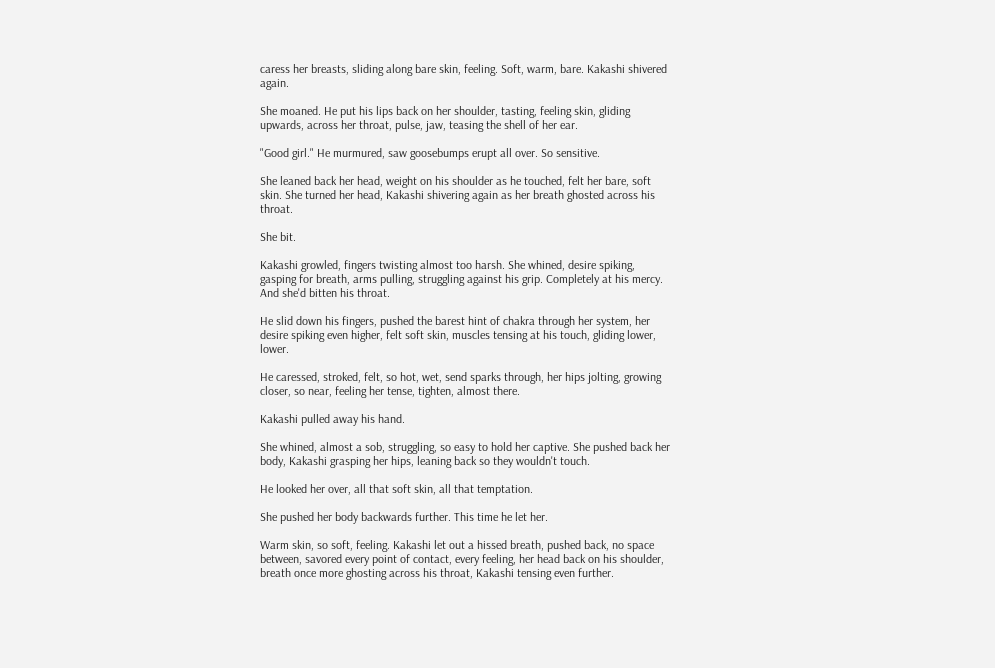caress her breasts, sliding along bare skin, feeling. Soft, warm, bare. Kakashi shivered again.

She moaned. He put his lips back on her shoulder, tasting, feeling skin, gliding upwards, across her throat, pulse, jaw, teasing the shell of her ear.

"Good girl." He murmured, saw goosebumps erupt all over. So sensitive.

She leaned back her head, weight on his shoulder as he touched, felt her bare, soft skin. She turned her head, Kakashi shivering again as her breath ghosted across his throat.

She bit.

Kakashi growled, fingers twisting almost too harsh. She whined, desire spiking, gasping for breath, arms pulling, struggling against his grip. Completely at his mercy. And she'd bitten his throat.

He slid down his fingers, pushed the barest hint of chakra through her system, her desire spiking even higher, felt soft skin, muscles tensing at his touch, gliding lower, lower.

He caressed, stroked, felt, so hot, wet, send sparks through, her hips jolting, growing closer, so near, feeling her tense, tighten, almost there.

Kakashi pulled away his hand.

She whined, almost a sob, struggling, so easy to hold her captive. She pushed back her body, Kakashi grasping her hips, leaning back so they wouldn't touch.

He looked her over, all that soft skin, all that temptation.

She pushed her body backwards further. This time he let her.

Warm skin, so soft, feeling. Kakashi let out a hissed breath, pushed back, no space between, savored every point of contact, every feeling, her head back on his shoulder, breath once more ghosting across his throat, Kakashi tensing even further.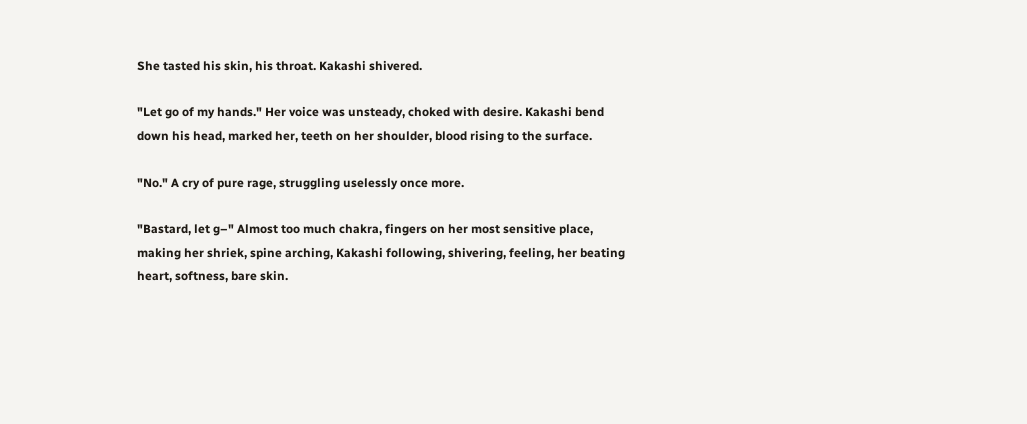She tasted his skin, his throat. Kakashi shivered.

"Let go of my hands." Her voice was unsteady, choked with desire. Kakashi bend down his head, marked her, teeth on her shoulder, blood rising to the surface.

"No." A cry of pure rage, struggling uselessly once more.

"Bastard, let g–" Almost too much chakra, fingers on her most sensitive place, making her shriek, spine arching, Kakashi following, shivering, feeling, her beating heart, softness, bare skin.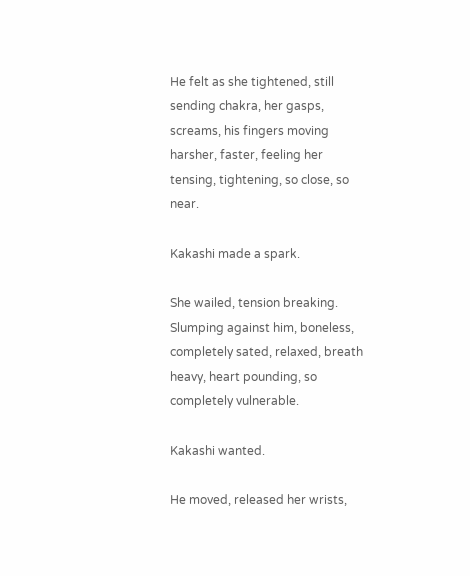He felt as she tightened, still sending chakra, her gasps, screams, his fingers moving harsher, faster, feeling her tensing, tightening, so close, so near.

Kakashi made a spark.

She wailed, tension breaking. Slumping against him, boneless, completely sated, relaxed, breath heavy, heart pounding, so completely vulnerable.

Kakashi wanted.

He moved, released her wrists,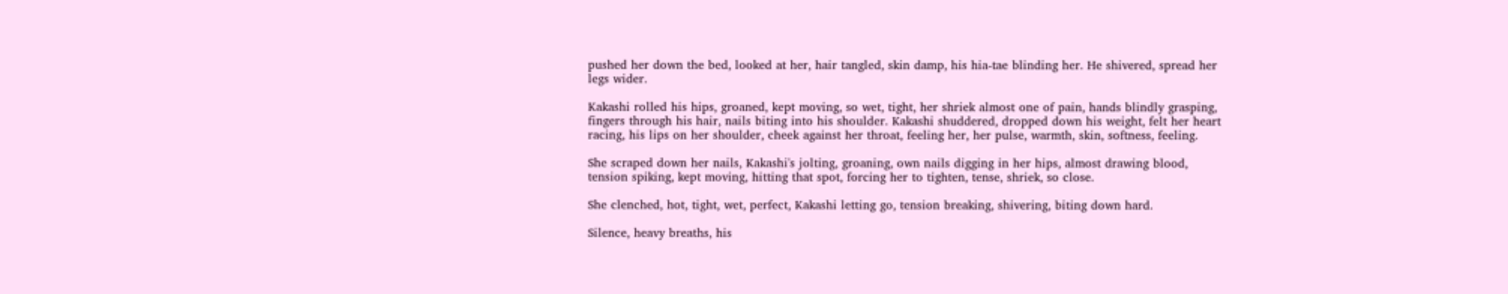pushed her down the bed, looked at her, hair tangled, skin damp, his hia-tae blinding her. He shivered, spread her legs wider.

Kakashi rolled his hips, groaned, kept moving, so wet, tight, her shriek almost one of pain, hands blindly grasping, fingers through his hair, nails biting into his shoulder. Kakashi shuddered, dropped down his weight, felt her heart racing, his lips on her shoulder, cheek against her throat, feeling her, her pulse, warmth, skin, softness, feeling.

She scraped down her nails, Kakashi's jolting, groaning, own nails digging in her hips, almost drawing blood, tension spiking, kept moving, hitting that spot, forcing her to tighten, tense, shriek, so close.

She clenched, hot, tight, wet, perfect, Kakashi letting go, tension breaking, shivering, biting down hard.

Silence, heavy breaths, his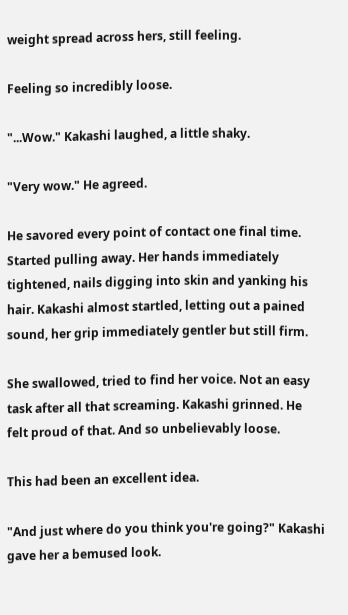weight spread across hers, still feeling.

Feeling so incredibly loose.

"...Wow." Kakashi laughed, a little shaky.

"Very wow." He agreed.

He savored every point of contact one final time. Started pulling away. Her hands immediately tightened, nails digging into skin and yanking his hair. Kakashi almost startled, letting out a pained sound, her grip immediately gentler but still firm.

She swallowed, tried to find her voice. Not an easy task after all that screaming. Kakashi grinned. He felt proud of that. And so unbelievably loose.

This had been an excellent idea.

"And just where do you think you're going?" Kakashi gave her a bemused look.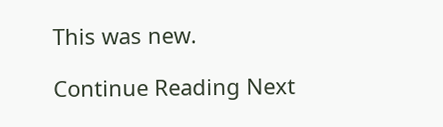This was new.

Continue Reading Next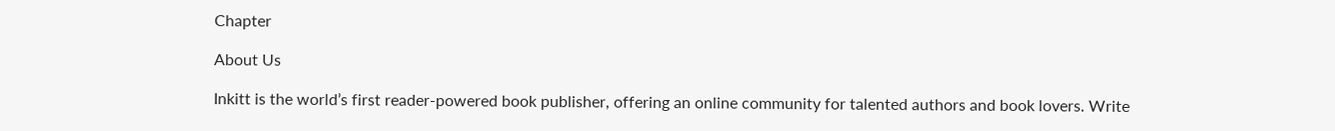Chapter

About Us

Inkitt is the world’s first reader-powered book publisher, offering an online community for talented authors and book lovers. Write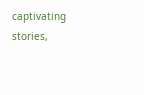captivating stories,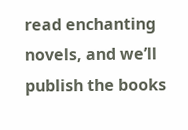read enchanting novels, and we’ll publish the books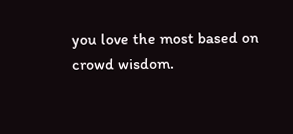you love the most based on crowd wisdom.